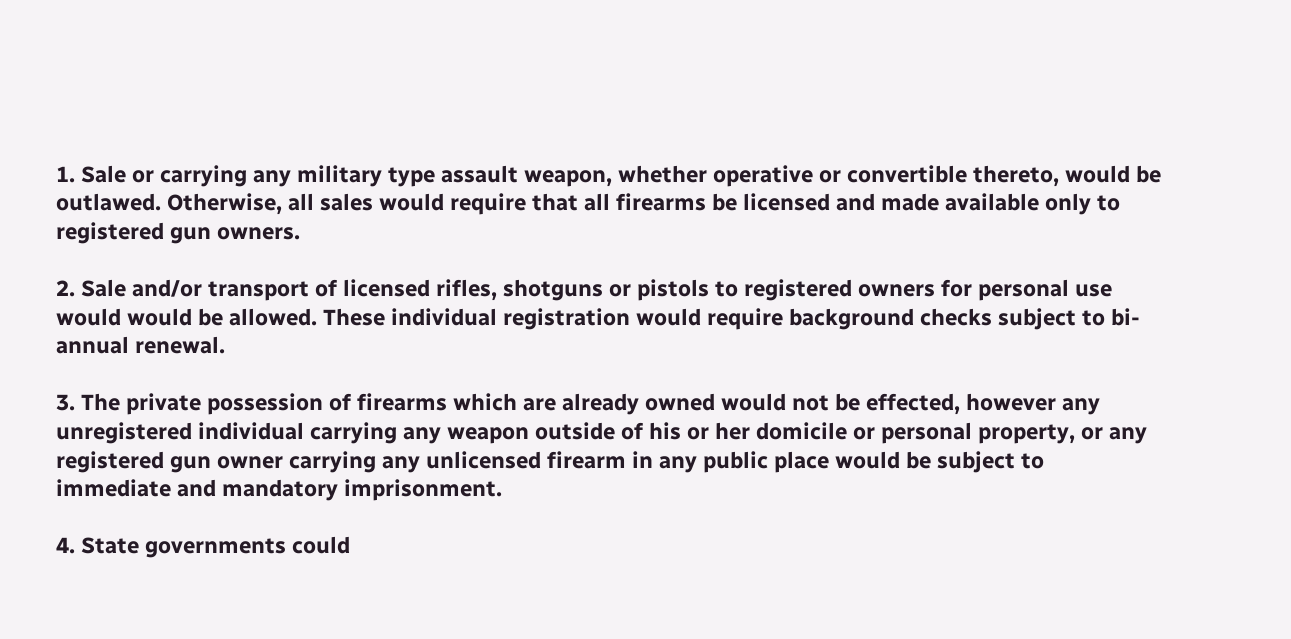1. Sale or carrying any military type assault weapon, whether operative or convertible thereto, would be outlawed. Otherwise, all sales would require that all firearms be licensed and made available only to registered gun owners.

2. Sale and/or transport of licensed rifles, shotguns or pistols to registered owners for personal use would would be allowed. These individual registration would require background checks subject to bi-annual renewal.

3. The private possession of firearms which are already owned would not be effected, however any unregistered individual carrying any weapon outside of his or her domicile or personal property, or any registered gun owner carrying any unlicensed firearm in any public place would be subject to immediate and mandatory imprisonment.

4. State governments could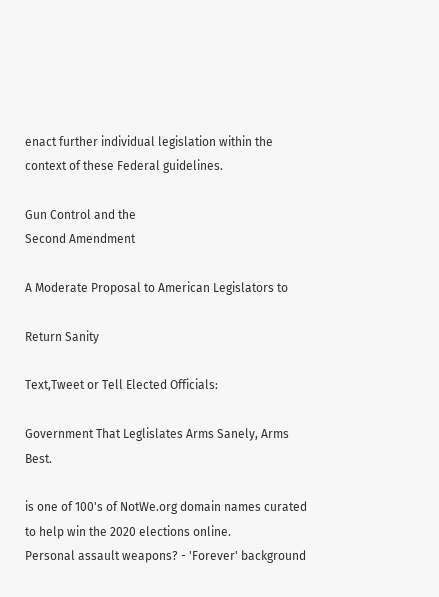enact further individual legislation within the context of these Federal guidelines.

Gun Control and the
Second Amendment

A Moderate Proposal to American Legislators to

Return Sanity

Text,Tweet or Tell Elected Officials:

Government That Leglislates Arms Sanely, Arms Best.

is one of 100's of NotWe.org domain names curated to help win the 2020 elections online.
Personal assault weapons? - 'Forever' background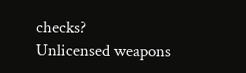checks?
Unlicensed weapons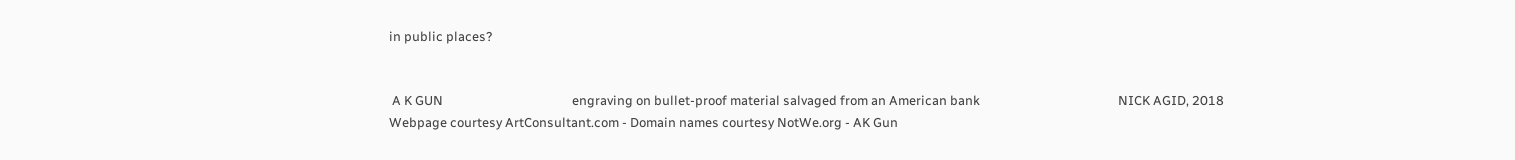in public places?


 A K GUN                                           engraving on bullet-proof material salvaged from an American bank                                              NICK AGID, 2018
Webpage courtesy ArtConsultant.com - Domain names courtesy NotWe.org - AK Gun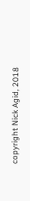copyright Nick Agid, 2018